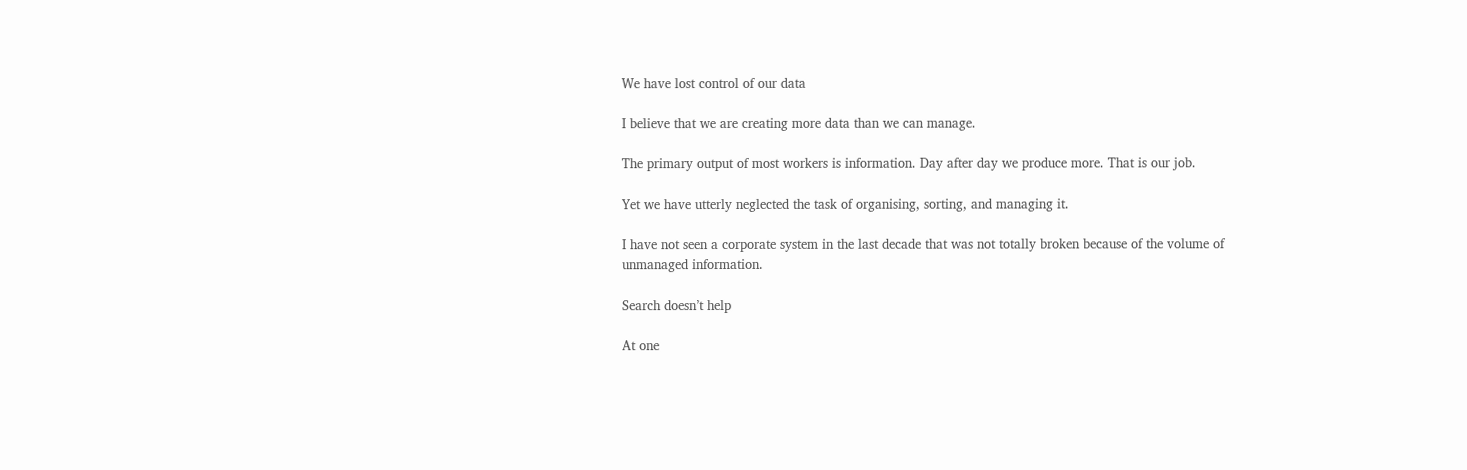We have lost control of our data

I believe that we are creating more data than we can manage.

The primary output of most workers is information. Day after day we produce more. That is our job.

Yet we have utterly neglected the task of organising, sorting, and managing it.

I have not seen a corporate system in the last decade that was not totally broken because of the volume of unmanaged information.

Search doesn’t help

At one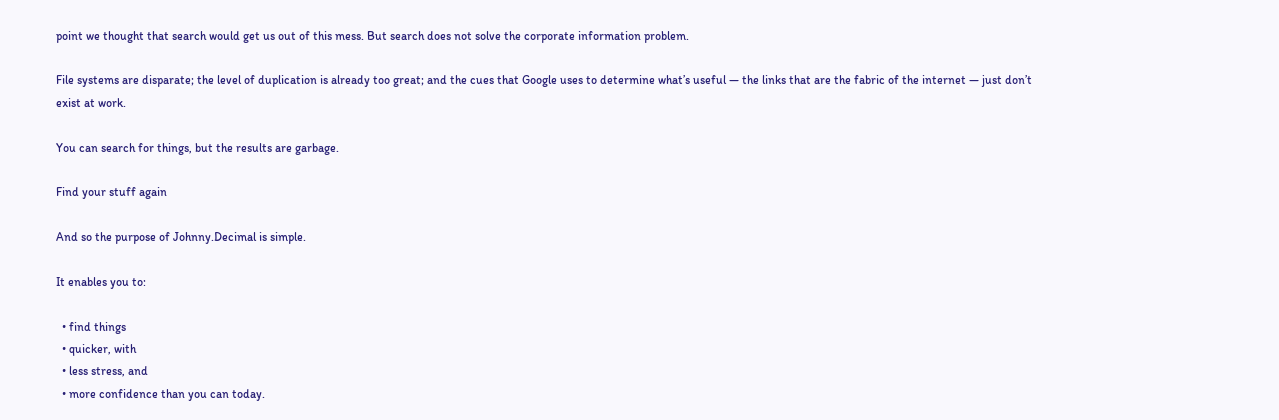point we thought that search would get us out of this mess. But search does not solve the corporate information problem.

File systems are disparate; the level of duplication is already too great; and the cues that Google uses to determine what’s useful — the links that are the fabric of the internet — just don’t exist at work.

You can search for things, but the results are garbage.

Find your stuff again

And so the purpose of Johnny.Decimal is simple.

It enables you to:

  • find things
  • quicker, with
  • less stress, and
  • more confidence than you can today.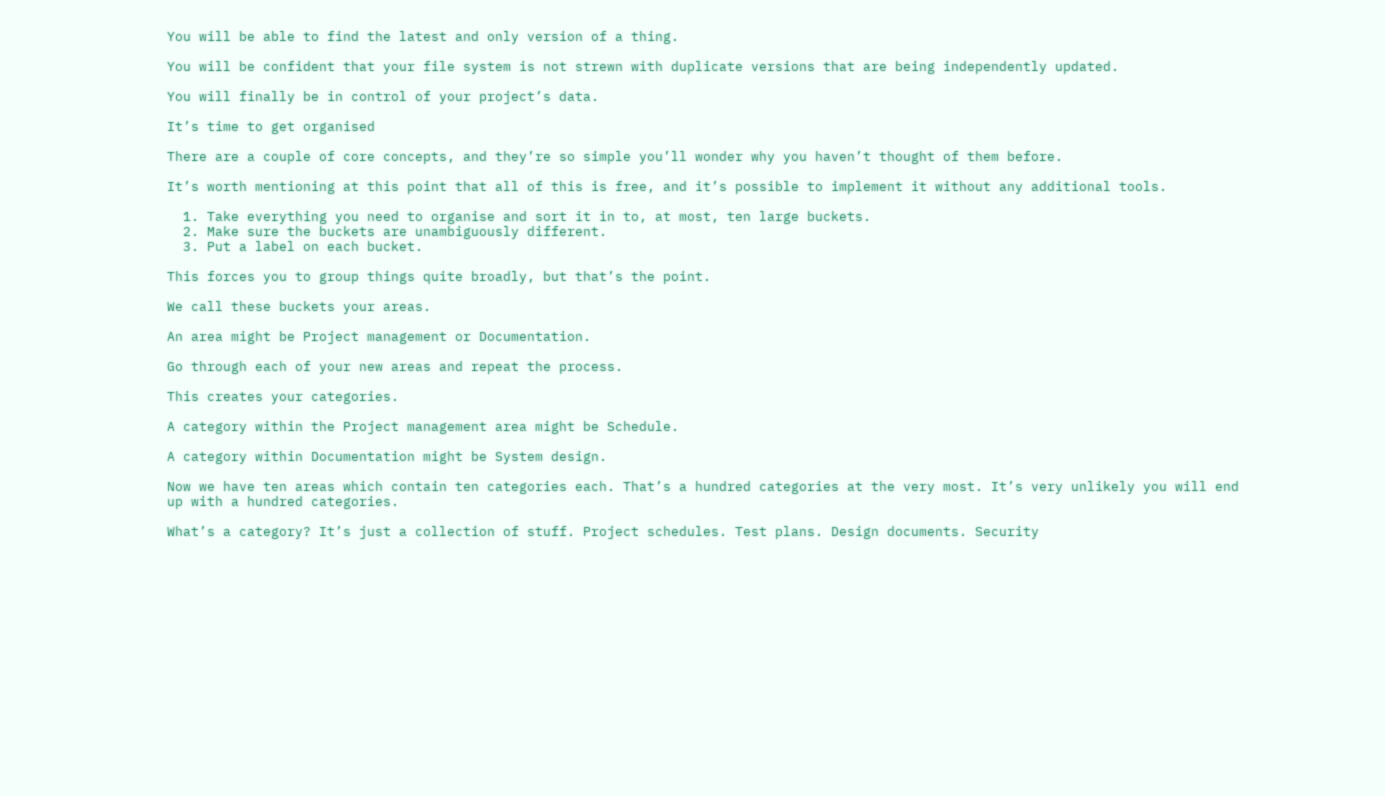You will be able to find the latest and only version of a thing.

You will be confident that your file system is not strewn with duplicate versions that are being independently updated.

You will finally be in control of your project’s data.

It’s time to get organised

There are a couple of core concepts, and they’re so simple you’ll wonder why you haven’t thought of them before.

It’s worth mentioning at this point that all of this is free, and it’s possible to implement it without any additional tools.

  1. Take everything you need to organise and sort it in to, at most, ten large buckets.
  2. Make sure the buckets are unambiguously different.
  3. Put a label on each bucket.

This forces you to group things quite broadly, but that’s the point.

We call these buckets your areas.

An area might be Project management or Documentation.

Go through each of your new areas and repeat the process.

This creates your categories.

A category within the Project management area might be Schedule.

A category within Documentation might be System design.

Now we have ten areas which contain ten categories each. That’s a hundred categories at the very most. It’s very unlikely you will end up with a hundred categories.

What’s a category? It’s just a collection of stuff. Project schedules. Test plans. Design documents. Security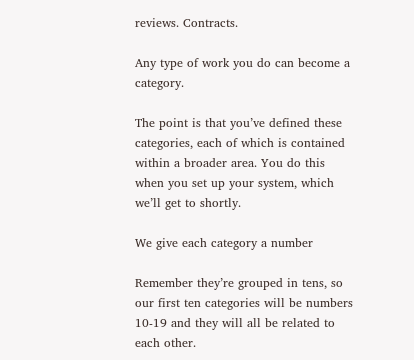reviews. Contracts.

Any type of work you do can become a category.

The point is that you’ve defined these categories, each of which is contained within a broader area. You do this when you set up your system, which we’ll get to shortly.

We give each category a number

Remember they’re grouped in tens, so our first ten categories will be numbers 10-19 and they will all be related to each other.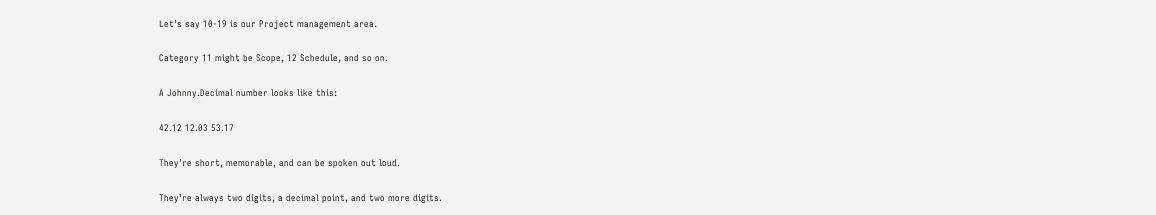Let’s say 10-19 is our Project management area.

Category 11 might be Scope, 12 Schedule, and so on.

A Johnny.Decimal number looks like this:

42.12 12.03 53.17

They’re short, memorable, and can be spoken out loud.

They’re always two digits, a decimal point, and two more digits.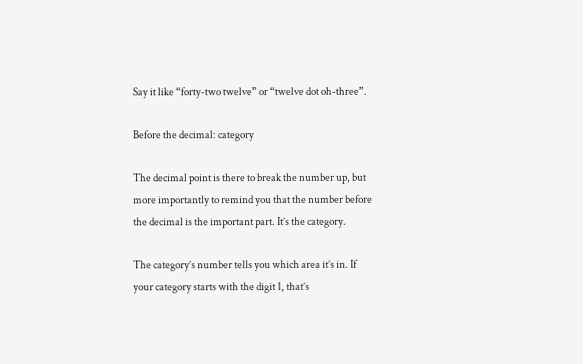Say it like “forty-two twelve” or “twelve dot oh-three”.

Before the decimal: category

The decimal point is there to break the number up, but more importantly to remind you that the number before the decimal is the important part. It’s the category.

The category’s number tells you which area it’s in. If your category starts with the digit 1, that’s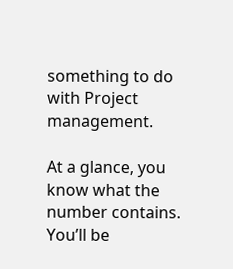something to do with Project management.

At a glance, you know what the number contains. You’ll be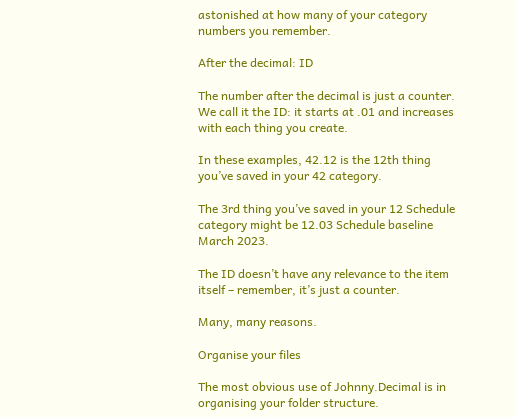astonished at how many of your category numbers you remember.

After the decimal: ID

The number after the decimal is just a counter. We call it the ID: it starts at .01 and increases with each thing you create.

In these examples, 42.12 is the 12th thing you’ve saved in your 42 category.

The 3rd thing you’ve saved in your 12 Schedule category might be 12.03 Schedule baseline March 2023.

The ID doesn’t have any relevance to the item itself – remember, it’s just a counter.

Many, many reasons.

Organise your files

The most obvious use of Johnny.Decimal is in organising your folder structure.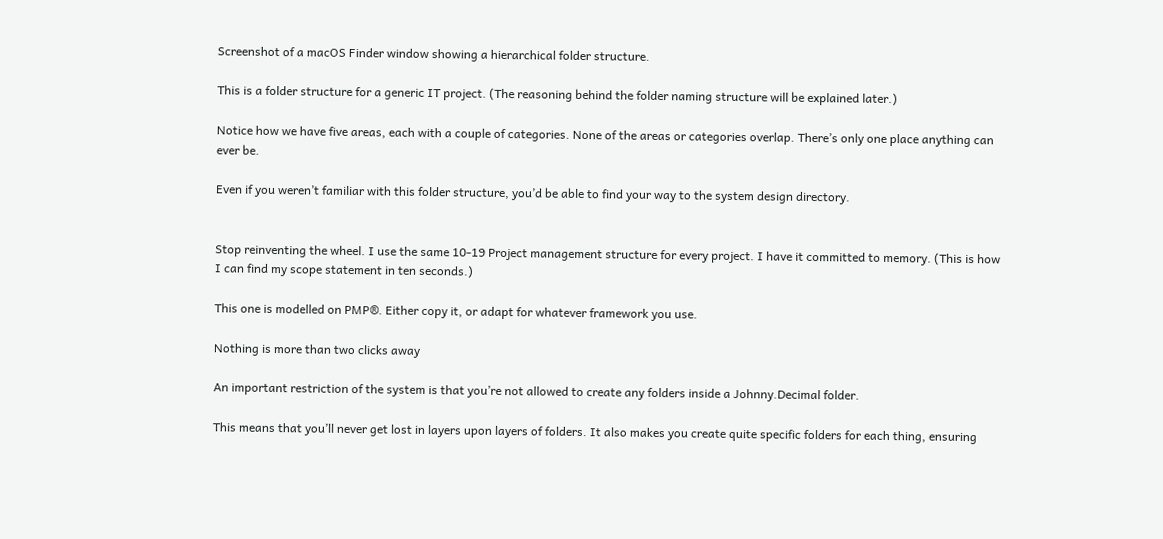Screenshot of a macOS Finder window showing a hierarchical folder structure.

This is a folder structure for a generic IT project. (The reasoning behind the folder naming structure will be explained later.)

Notice how we have five areas, each with a couple of categories. None of the areas or categories overlap. There’s only one place anything can ever be.

Even if you weren’t familiar with this folder structure, you’d be able to find your way to the system design directory.


Stop reinventing the wheel. I use the same 10-19 Project management structure for every project. I have it committed to memory. (This is how I can find my scope statement in ten seconds.)

This one is modelled on PMP®. Either copy it, or adapt for whatever framework you use.

Nothing is more than two clicks away

An important restriction of the system is that you’re not allowed to create any folders inside a Johnny.Decimal folder.

This means that you’ll never get lost in layers upon layers of folders. It also makes you create quite specific folders for each thing, ensuring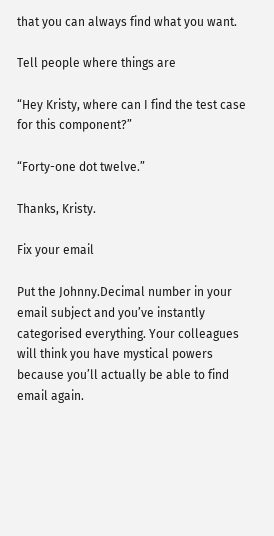that you can always find what you want.

Tell people where things are

“Hey Kristy, where can I find the test case for this component?”

“Forty-one dot twelve.”

Thanks, Kristy.

Fix your email

Put the Johnny.Decimal number in your email subject and you’ve instantly categorised everything. Your colleagues will think you have mystical powers because you’ll actually be able to find email again.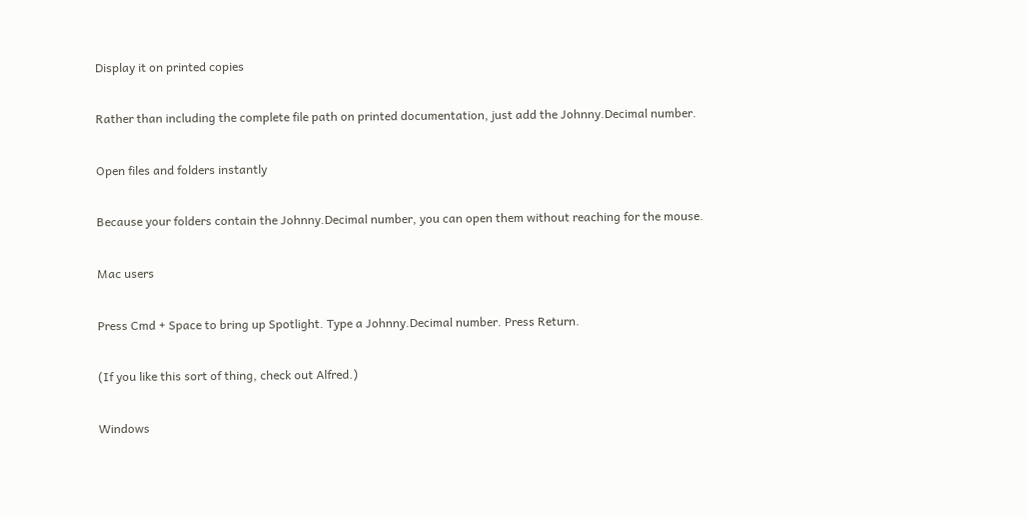Display it on printed copies

Rather than including the complete file path on printed documentation, just add the Johnny.Decimal number.

Open files and folders instantly

Because your folders contain the Johnny.Decimal number, you can open them without reaching for the mouse.

Mac users

Press Cmd + Space to bring up Spotlight. Type a Johnny.Decimal number. Press Return.

(If you like this sort of thing, check out Alfred.)

Windows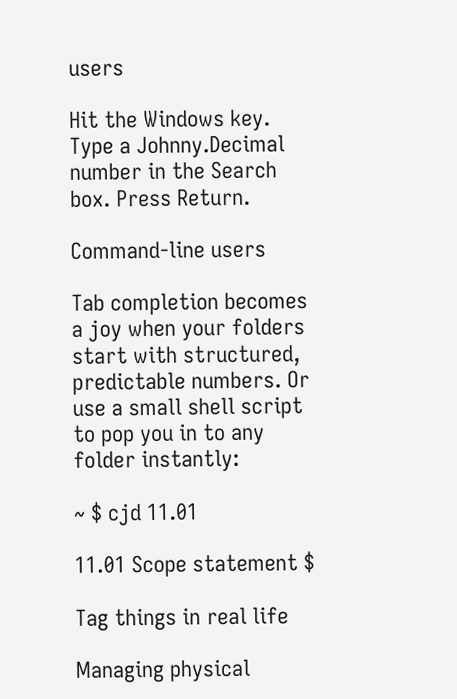users

Hit the Windows key. Type a Johnny.Decimal number in the Search box. Press Return.

Command-line users

Tab completion becomes a joy when your folders start with structured, predictable numbers. Or use a small shell script to pop you in to any folder instantly:

~ $ cjd 11.01

11.01 Scope statement $

Tag things in real life

Managing physical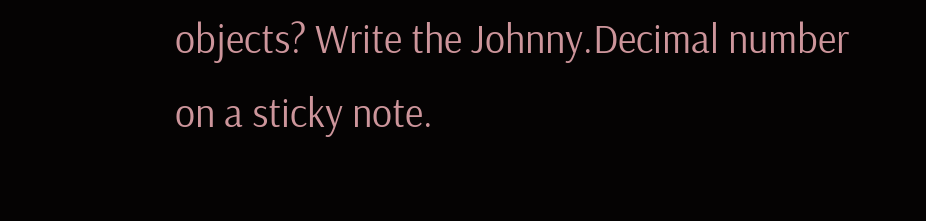objects? Write the Johnny.Decimal number on a sticky note.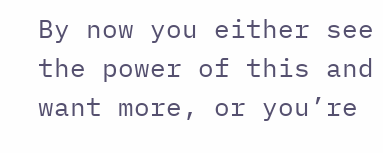By now you either see the power of this and want more, or you’re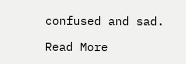confused and sad.

Read More